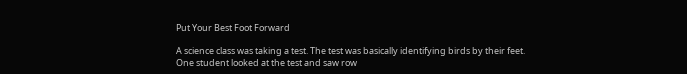Put Your Best Foot Forward

A science class was taking a test. The test was basically identifying birds by their feet. One student looked at the test and saw row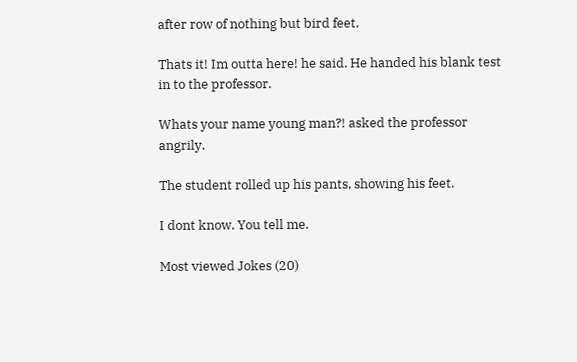after row of nothing but bird feet.

Thats it! Im outta here! he said. He handed his blank test in to the professor.

Whats your name young man?! asked the professor angrily.

The student rolled up his pants, showing his feet.

I dont know. You tell me.

Most viewed Jokes (20)